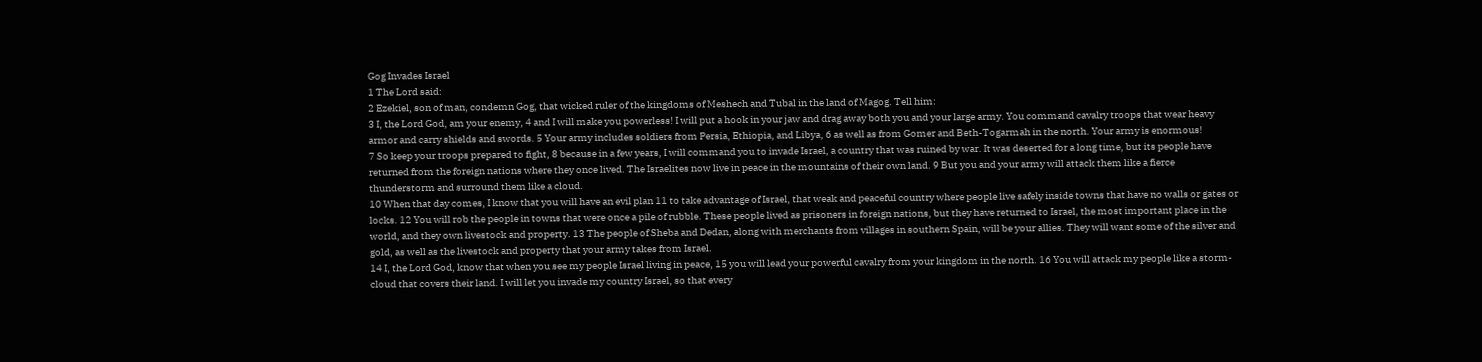Gog Invades Israel
1 The Lord said:
2 Ezekiel, son of man, condemn Gog, that wicked ruler of the kingdoms of Meshech and Tubal in the land of Magog. Tell him:
3 I, the Lord God, am your enemy, 4 and I will make you powerless! I will put a hook in your jaw and drag away both you and your large army. You command cavalry troops that wear heavy armor and carry shields and swords. 5 Your army includes soldiers from Persia, Ethiopia, and Libya, 6 as well as from Gomer and Beth-Togarmah in the north. Your army is enormous!
7 So keep your troops prepared to fight, 8 because in a few years, I will command you to invade Israel, a country that was ruined by war. It was deserted for a long time, but its people have returned from the foreign nations where they once lived. The Israelites now live in peace in the mountains of their own land. 9 But you and your army will attack them like a fierce thunderstorm and surround them like a cloud.
10 When that day comes, I know that you will have an evil plan 11 to take advantage of Israel, that weak and peaceful country where people live safely inside towns that have no walls or gates or locks. 12 You will rob the people in towns that were once a pile of rubble. These people lived as prisoners in foreign nations, but they have returned to Israel, the most important place in the world, and they own livestock and property. 13 The people of Sheba and Dedan, along with merchants from villages in southern Spain, will be your allies. They will want some of the silver and gold, as well as the livestock and property that your army takes from Israel.
14 I, the Lord God, know that when you see my people Israel living in peace, 15 you will lead your powerful cavalry from your kingdom in the north. 16 You will attack my people like a storm-cloud that covers their land. I will let you invade my country Israel, so that every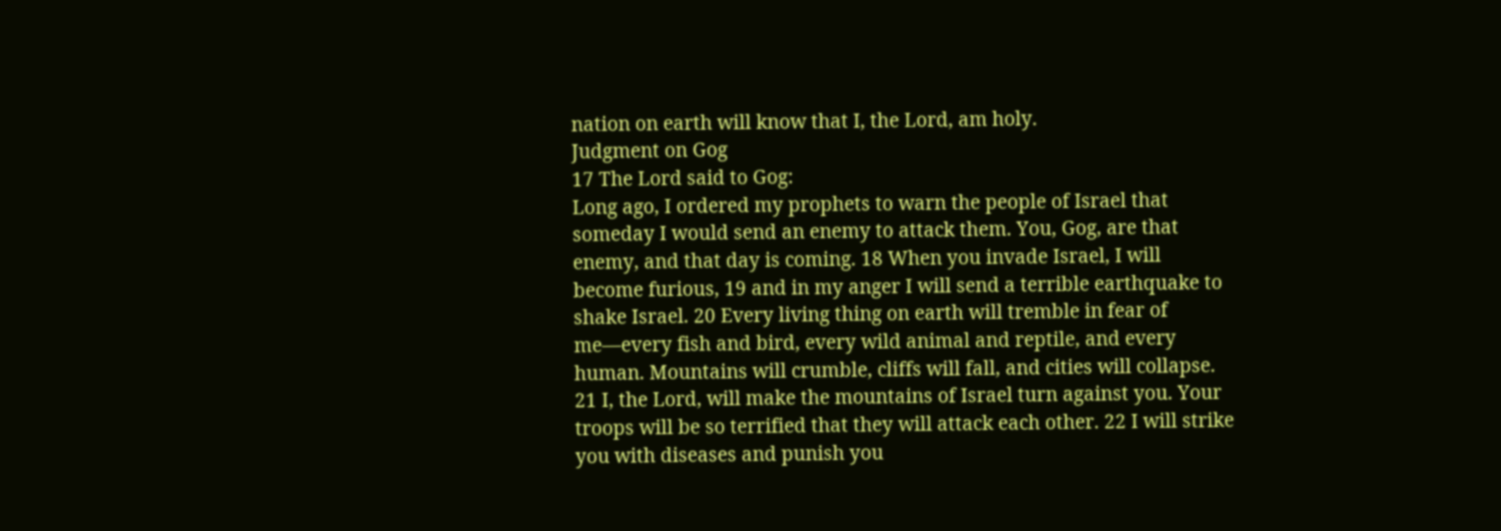nation on earth will know that I, the Lord, am holy.
Judgment on Gog
17 The Lord said to Gog:
Long ago, I ordered my prophets to warn the people of Israel that someday I would send an enemy to attack them. You, Gog, are that enemy, and that day is coming. 18 When you invade Israel, I will become furious, 19 and in my anger I will send a terrible earthquake to shake Israel. 20 Every living thing on earth will tremble in fear of me—every fish and bird, every wild animal and reptile, and every human. Mountains will crumble, cliffs will fall, and cities will collapse. 21 I, the Lord, will make the mountains of Israel turn against you. Your troops will be so terrified that they will attack each other. 22 I will strike you with diseases and punish you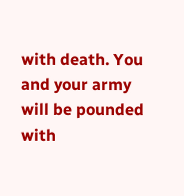with death. You and your army will be pounded with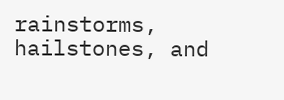rainstorms, hailstones, and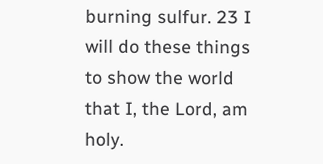burning sulfur. 23 I will do these things to show the world that I, the Lord, am holy.